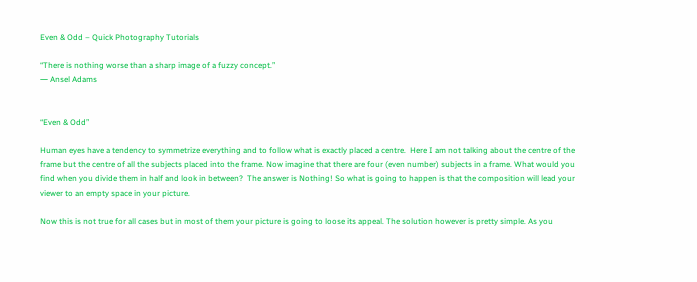Even & Odd – Quick Photography Tutorials

“There is nothing worse than a sharp image of a fuzzy concept.”
― Ansel Adams


“Even & Odd”

Human eyes have a tendency to symmetrize everything and to follow what is exactly placed a centre.  Here I am not talking about the centre of the frame but the centre of all the subjects placed into the frame. Now imagine that there are four (even number) subjects in a frame. What would you find when you divide them in half and look in between?  The answer is Nothing! So what is going to happen is that the composition will lead your viewer to an empty space in your picture.

Now this is not true for all cases but in most of them your picture is going to loose its appeal. The solution however is pretty simple. As you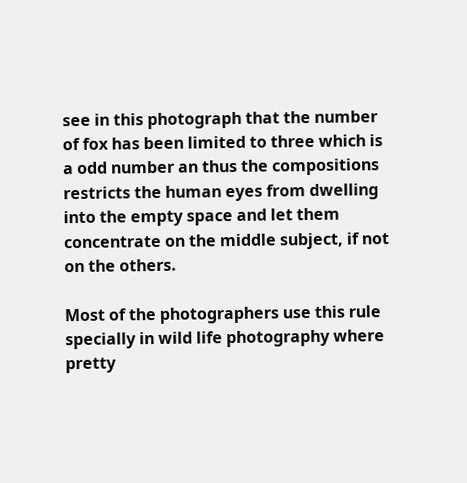see in this photograph that the number of fox has been limited to three which is a odd number an thus the compositions restricts the human eyes from dwelling into the empty space and let them concentrate on the middle subject, if not on the others.

Most of the photographers use this rule specially in wild life photography where pretty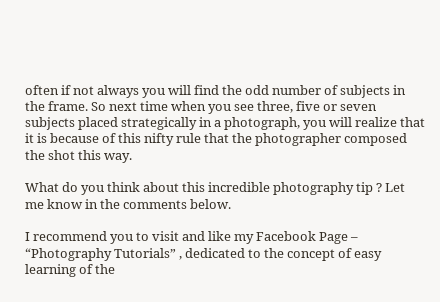often if not always you will find the odd number of subjects in the frame. So next time when you see three, five or seven subjects placed strategically in a photograph, you will realize that it is because of this nifty rule that the photographer composed the shot this way.

What do you think about this incredible photography tip ? Let me know in the comments below.

I recommend you to visit and like my Facebook Page – “Photography Tutorials” , dedicated to the concept of easy learning of the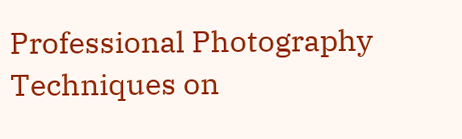Professional Photography Techniques on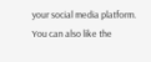your social media platform. You can also like the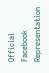Official Facebook Representation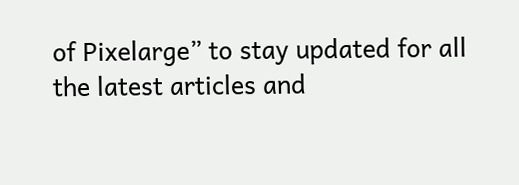of Pixelarge” to stay updated for all the latest articles and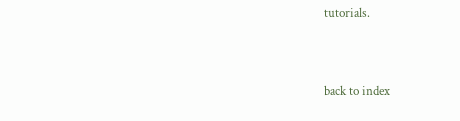tutorials.


back to index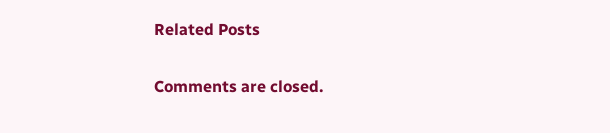Related Posts

Comments are closed.